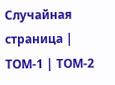Случайная страница | ТОМ-1 | ТОМ-2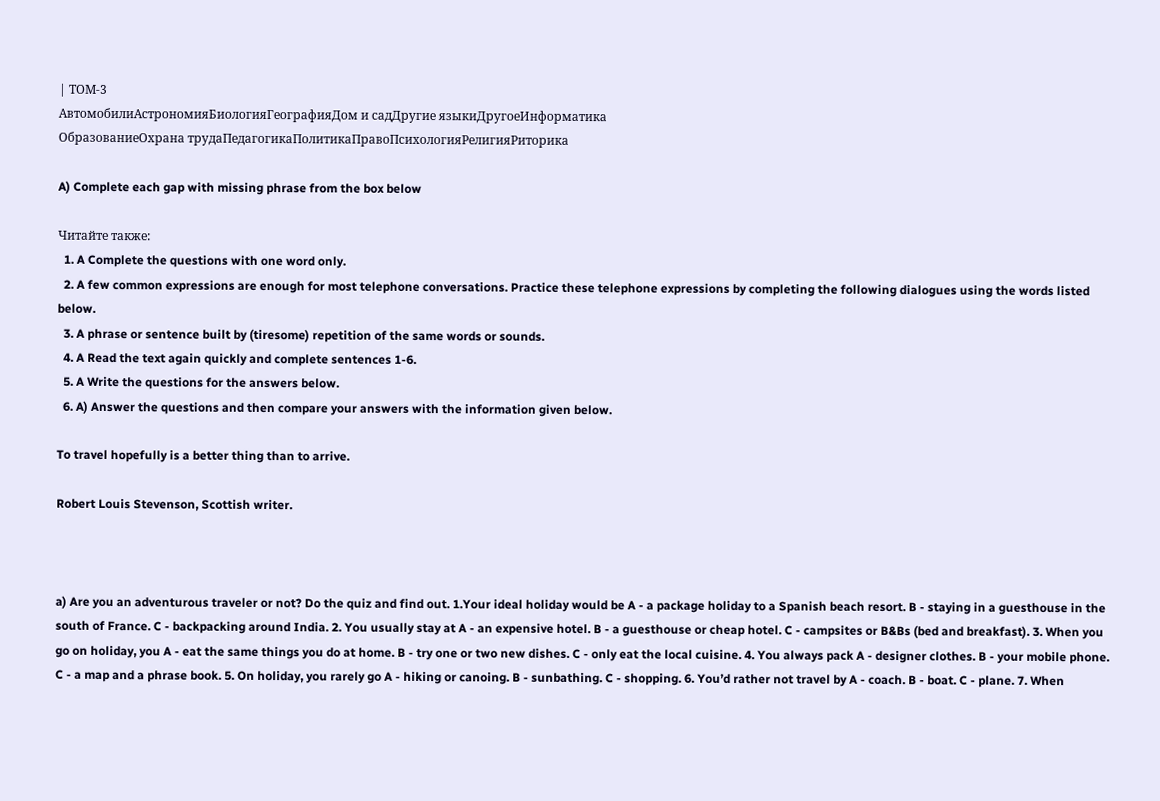| ТОМ-3
АвтомобилиАстрономияБиологияГеографияДом и садДругие языкиДругоеИнформатика
ОбразованиеОхрана трудаПедагогикаПолитикаПравоПсихологияРелигияРиторика

A) Complete each gap with missing phrase from the box below

Читайте также:
  1. A Complete the questions with one word only.
  2. A few common expressions are enough for most telephone conversations. Practice these telephone expressions by completing the following dialogues using the words listed below.
  3. A phrase or sentence built by (tiresome) repetition of the same words or sounds.
  4. A Read the text again quickly and complete sentences 1-6.
  5. A Write the questions for the answers below.
  6. A) Answer the questions and then compare your answers with the information given below.

To travel hopefully is a better thing than to arrive.

Robert Louis Stevenson, Scottish writer.



a) Are you an adventurous traveler or not? Do the quiz and find out. 1.Your ideal holiday would be A - a package holiday to a Spanish beach resort. B - staying in a guesthouse in the south of France. C - backpacking around India. 2. You usually stay at A - an expensive hotel. B - a guesthouse or cheap hotel. C - campsites or B&Bs (bed and breakfast). 3. When you go on holiday, you A - eat the same things you do at home. B - try one or two new dishes. C - only eat the local cuisine. 4. You always pack A - designer clothes. B - your mobile phone. C - a map and a phrase book. 5. On holiday, you rarely go A - hiking or canoing. B - sunbathing. C - shopping. 6. You’d rather not travel by A - coach. B - boat. C - plane. 7. When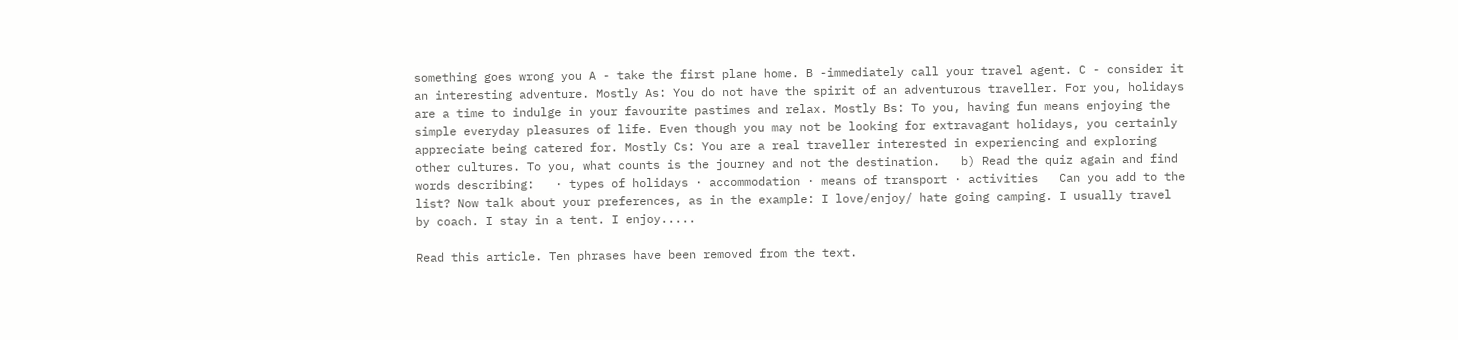something goes wrong you A - take the first plane home. B -immediately call your travel agent. C - consider it an interesting adventure. Mostly As: You do not have the spirit of an adventurous traveller. For you, holidays are a time to indulge in your favourite pastimes and relax. Mostly Bs: To you, having fun means enjoying the simple everyday pleasures of life. Even though you may not be looking for extravagant holidays, you certainly appreciate being catered for. Mostly Cs: You are a real traveller interested in experiencing and exploring other cultures. To you, what counts is the journey and not the destination.   b) Read the quiz again and find words describing:   · types of holidays · accommodation · means of transport · activities   Can you add to the list? Now talk about your preferences, as in the example: I love/enjoy/ hate going camping. I usually travel by coach. I stay in a tent. I enjoy.....

Read this article. Ten phrases have been removed from the text.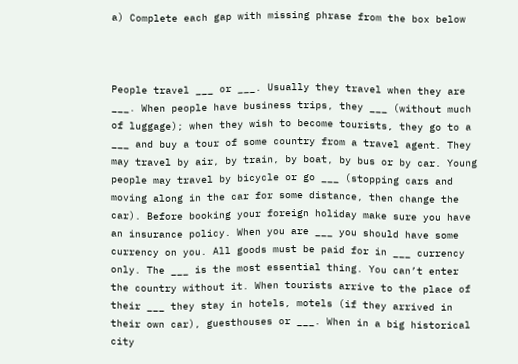a) Complete each gap with missing phrase from the box below



People travel ___ or ___. Usually they travel when they are ___. When people have business trips, they ___ (without much of luggage); when they wish to become tourists, they go to a ___ and buy a tour of some country from a travel agent. They may travel by air, by train, by boat, by bus or by car. Young people may travel by bicycle or go ___ (stopping cars and moving along in the car for some distance, then change the car). Before booking your foreign holiday make sure you have an insurance policy. When you are ___ you should have some currency on you. All goods must be paid for in ___ currency only. The ___ is the most essential thing. You can’t enter the country without it. When tourists arrive to the place of their ___ they stay in hotels, motels (if they arrived in their own car), guesthouses or ___. When in a big historical city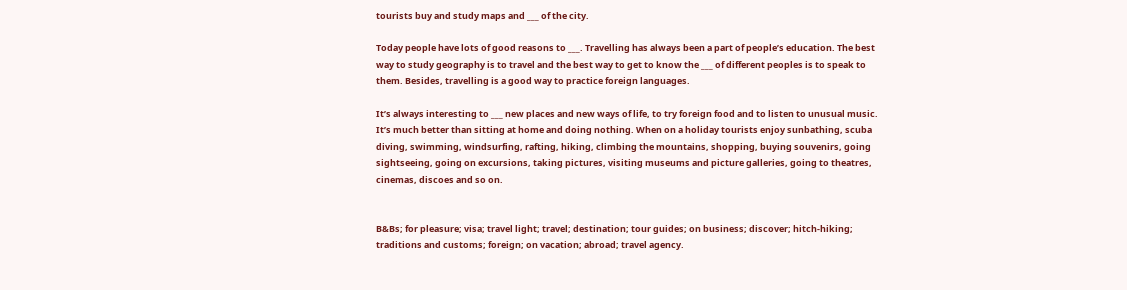tourists buy and study maps and ___ of the city.

Today people have lots of good reasons to ___. Travelling has always been a part of people’s education. The best way to study geography is to travel and the best way to get to know the ___ of different peoples is to speak to them. Besides, travelling is a good way to practice foreign languages.

It’s always interesting to ___ new places and new ways of life, to try foreign food and to listen to unusual music. It’s much better than sitting at home and doing nothing. When on a holiday tourists enjoy sunbathing, scuba diving, swimming, windsurfing, rafting, hiking, climbing the mountains, shopping, buying souvenirs, going sightseeing, going on excursions, taking pictures, visiting museums and picture galleries, going to theatres, cinemas, discoes and so on.


B&Bs; for pleasure; visa; travel light; travel; destination; tour guides; on business; discover; hitch-hiking; traditions and customs; foreign; on vacation; abroad; travel agency.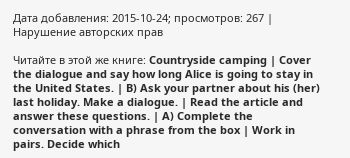Дата добавления: 2015-10-24; просмотров: 267 | Нарушение авторских прав

Читайте в этой же книге: Countryside camping | Cover the dialogue and say how long Alice is going to stay in the United States. | B) Ask your partner about his (her) last holiday. Make a dialogue. | Read the article and answer these questions. | A) Complete the conversation with a phrase from the box | Work in pairs. Decide which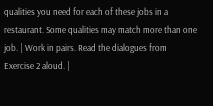qualities you need for each of these jobs in a restaurant. Some qualities may match more than one job. | Work in pairs. Read the dialogues from Exercise 2 aloud. |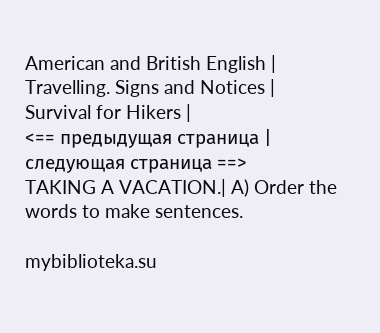American and British English | Travelling. Signs and Notices | Survival for Hikers |
<== предыдущая страница | следующая страница ==>
TAKING A VACATION.| A) Order the words to make sentences.

mybiblioteka.su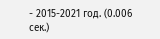- 2015-2021 год. (0.006 сек.)